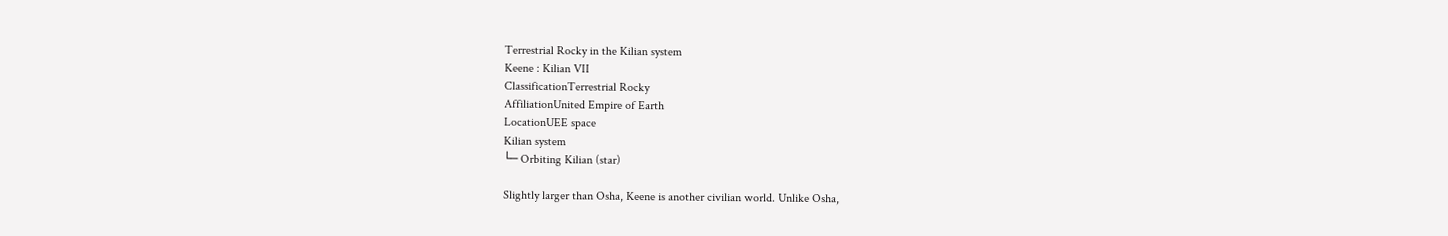Terrestrial Rocky in the Kilian system
Keene : Kilian VII
ClassificationTerrestrial Rocky
AffiliationUnited Empire of Earth
LocationUEE space
Kilian system
└─ Orbiting Kilian (star)

Slightly larger than Osha, Keene is another civilian world. Unlike Osha,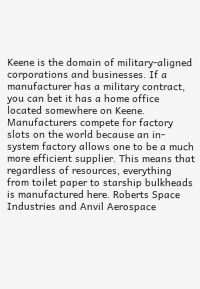Keene is the domain of military-aligned corporations and businesses. If a manufacturer has a military contract, you can bet it has a home office located somewhere on Keene. Manufacturers compete for factory slots on the world because an in-system factory allows one to be a much more efficient supplier. This means that regardless of resources, everything from toilet paper to starship bulkheads is manufactured here. Roberts Space Industries and Anvil Aerospace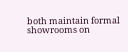both maintain formal showrooms on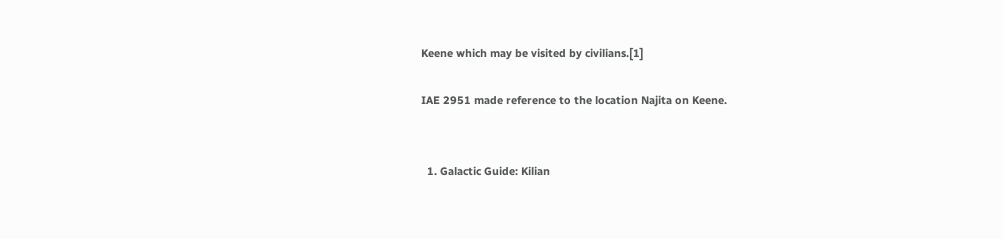Keene which may be visited by civilians.[1]

IAE 2951 made reference to the location Najita on Keene.


  1. Galactic Guide: Kilian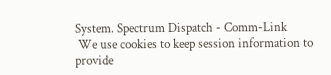System. Spectrum Dispatch - Comm-Link
 We use cookies to keep session information to provide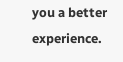you a better experience.